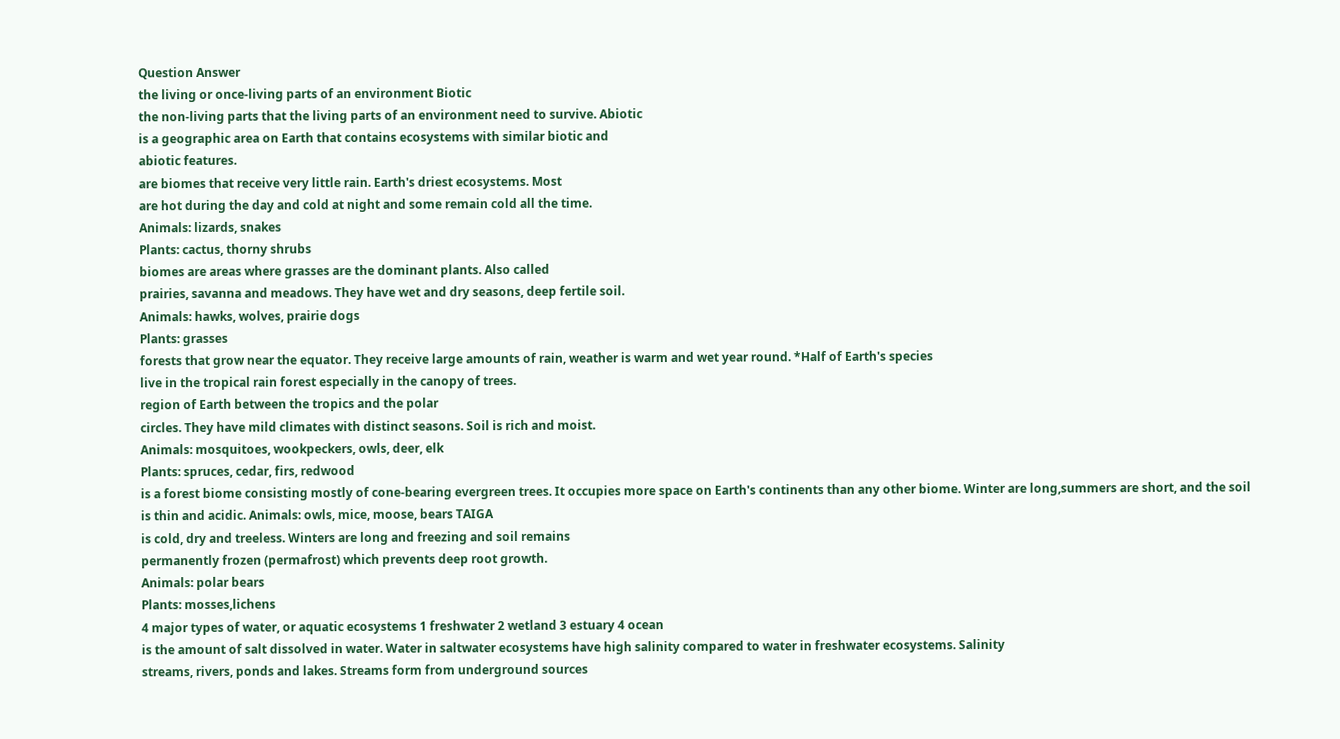Question Answer
the living or once-living parts of an environment Biotic
the non-living parts that the living parts of an environment need to survive. Abiotic
is a geographic area on Earth that contains ecosystems with similar biotic and
abiotic features.
are biomes that receive very little rain. Earth's driest ecosystems. Most
are hot during the day and cold at night and some remain cold all the time.
Animals: lizards, snakes
Plants: cactus, thorny shrubs
biomes are areas where grasses are the dominant plants. Also called
prairies, savanna and meadows. They have wet and dry seasons, deep fertile soil.
Animals: hawks, wolves, prairie dogs
Plants: grasses
forests that grow near the equator. They receive large amounts of rain, weather is warm and wet year round. *Half of Earth's species
live in the tropical rain forest especially in the canopy of trees.
region of Earth between the tropics and the polar
circles. They have mild climates with distinct seasons. Soil is rich and moist.
Animals: mosquitoes, wookpeckers, owls, deer, elk
Plants: spruces, cedar, firs, redwood
is a forest biome consisting mostly of cone-bearing evergreen trees. It occupies more space on Earth's continents than any other biome. Winter are long,summers are short, and the soil is thin and acidic. Animals: owls, mice, moose, bears TAIGA
is cold, dry and treeless. Winters are long and freezing and soil remains
permanently frozen (permafrost) which prevents deep root growth.
Animals: polar bears
Plants: mosses,lichens
4 major types of water, or aquatic ecosystems 1 freshwater 2 wetland 3 estuary 4 ocean
is the amount of salt dissolved in water. Water in saltwater ecosystems have high salinity compared to water in freshwater ecosystems. Salinity
streams, rivers, ponds and lakes. Streams form from underground sources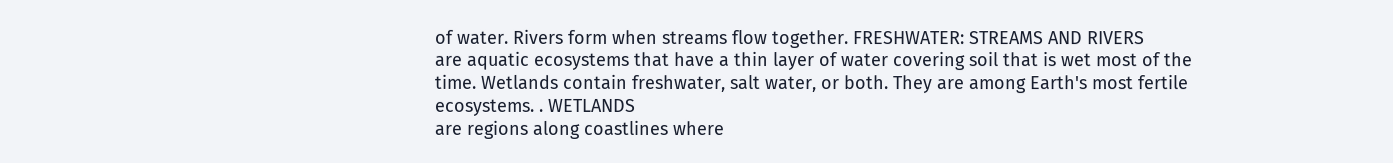of water. Rivers form when streams flow together. FRESHWATER: STREAMS AND RIVERS
are aquatic ecosystems that have a thin layer of water covering soil that is wet most of the time. Wetlands contain freshwater, salt water, or both. They are among Earth's most fertile ecosystems. . WETLANDS
are regions along coastlines where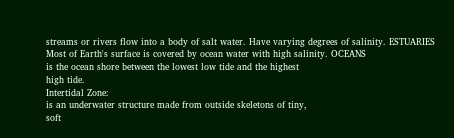streams or rivers flow into a body of salt water. Have varying degrees of salinity. ESTUARIES
Most of Earth's surface is covered by ocean water with high salinity. OCEANS
is the ocean shore between the lowest low tide and the highest
high tide.
Intertidal Zone:
is an underwater structure made from outside skeletons of tiny,
soft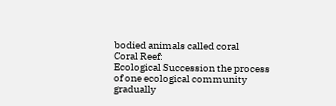bodied animals called coral
Coral Reef:
Ecological Succession the process of one ecological community gradually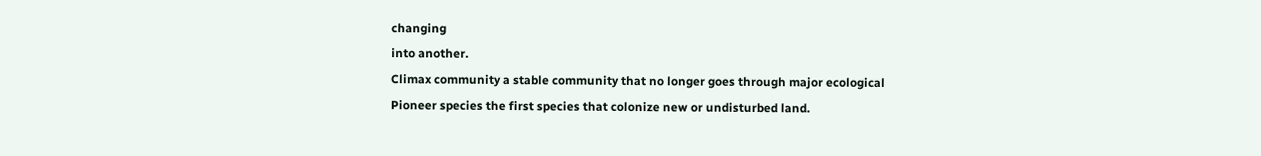changing
into another.
Climax community a stable community that no longer goes through major ecological
Pioneer species the first species that colonize new or undisturbed land.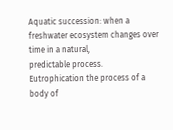Aquatic succession: when a freshwater ecosystem changes over time in a natural,
predictable process.
Eutrophication the process of a body of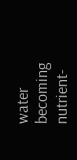water becoming nutrient-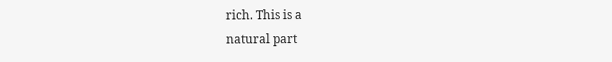rich. This is a
natural part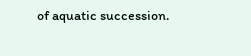of aquatic succession.